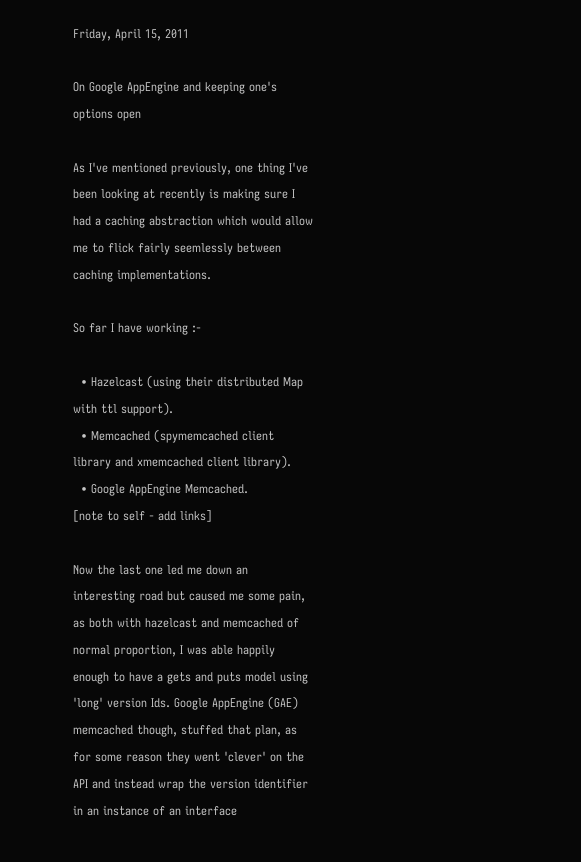Friday, April 15, 2011

On Google AppEngine and keeping one's options open

As I've mentioned previously, one thing I've been looking at recently is making sure I had a caching abstraction which would allow me to flick fairly seemlessly between caching implementations.

So far I have working :-

  • Hazelcast (using their distributed Map with ttl support).
  • Memcached (spymemcached client library and xmemcached client library).
  • Google AppEngine Memcached.
[note to self - add links]

Now the last one led me down an interesting road but caused me some pain, as both with hazelcast and memcached of normal proportion, I was able happily enough to have a gets and puts model using 'long' version Ids. Google AppEngine (GAE) memcached though, stuffed that plan, as for some reason they went 'clever' on the API and instead wrap the version identifier in an instance of an interface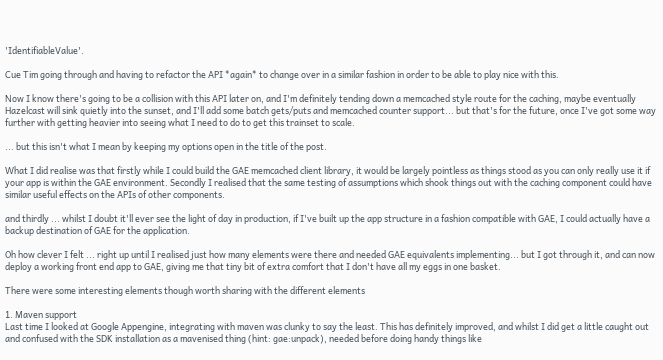'IdentifiableValue'.

Cue Tim going through and having to refactor the API *again* to change over in a similar fashion in order to be able to play nice with this.

Now I know there's going to be a collision with this API later on, and I'm definitely tending down a memcached style route for the caching, maybe eventually Hazelcast will sink quietly into the sunset, and I'll add some batch gets/puts and memcached counter support... but that's for the future, once I've got some way further with getting heavier into seeing what I need to do to get this trainset to scale.

... but this isn't what I mean by keeping my options open in the title of the post.

What I did realise was that firstly while I could build the GAE memcached client library, it would be largely pointless as things stood as you can only really use it if your app is within the GAE environment. Secondly I realised that the same testing of assumptions which shook things out with the caching component could have similar useful effects on the APIs of other components.

and thirdly ... whilst I doubt it'll ever see the light of day in production, if I've built up the app structure in a fashion compatible with GAE, I could actually have a backup destination of GAE for the application.

Oh how clever I felt ... right up until I realised just how many elements were there and needed GAE equivalents implementing... but I got through it, and can now deploy a working front end app to GAE, giving me that tiny bit of extra comfort that I don't have all my eggs in one basket.

There were some interesting elements though worth sharing with the different elements

1. Maven support
Last time I looked at Google Appengine, integrating with maven was clunky to say the least. This has definitely improved, and whilst I did get a little caught out and confused with the SDK installation as a mavenised thing (hint: gae:unpack), needed before doing handy things like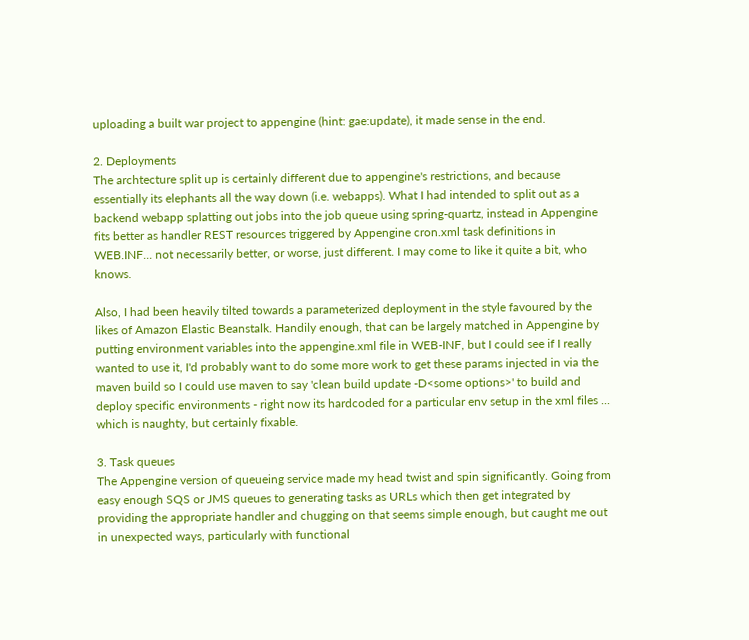uploading a built war project to appengine (hint: gae:update), it made sense in the end.

2. Deployments
The archtecture split up is certainly different due to appengine's restrictions, and because essentially its elephants all the way down (i.e. webapps). What I had intended to split out as a backend webapp splatting out jobs into the job queue using spring-quartz, instead in Appengine fits better as handler REST resources triggered by Appengine cron.xml task definitions in WEB.INF... not necessarily better, or worse, just different. I may come to like it quite a bit, who knows.

Also, I had been heavily tilted towards a parameterized deployment in the style favoured by the likes of Amazon Elastic Beanstalk. Handily enough, that can be largely matched in Appengine by putting environment variables into the appengine.xml file in WEB-INF, but I could see if I really wanted to use it, I'd probably want to do some more work to get these params injected in via the maven build so I could use maven to say 'clean build update -D<some options>' to build and deploy specific environments - right now its hardcoded for a particular env setup in the xml files ... which is naughty, but certainly fixable.

3. Task queues
The Appengine version of queueing service made my head twist and spin significantly. Going from easy enough SQS or JMS queues to generating tasks as URLs which then get integrated by providing the appropriate handler and chugging on that seems simple enough, but caught me out in unexpected ways, particularly with functional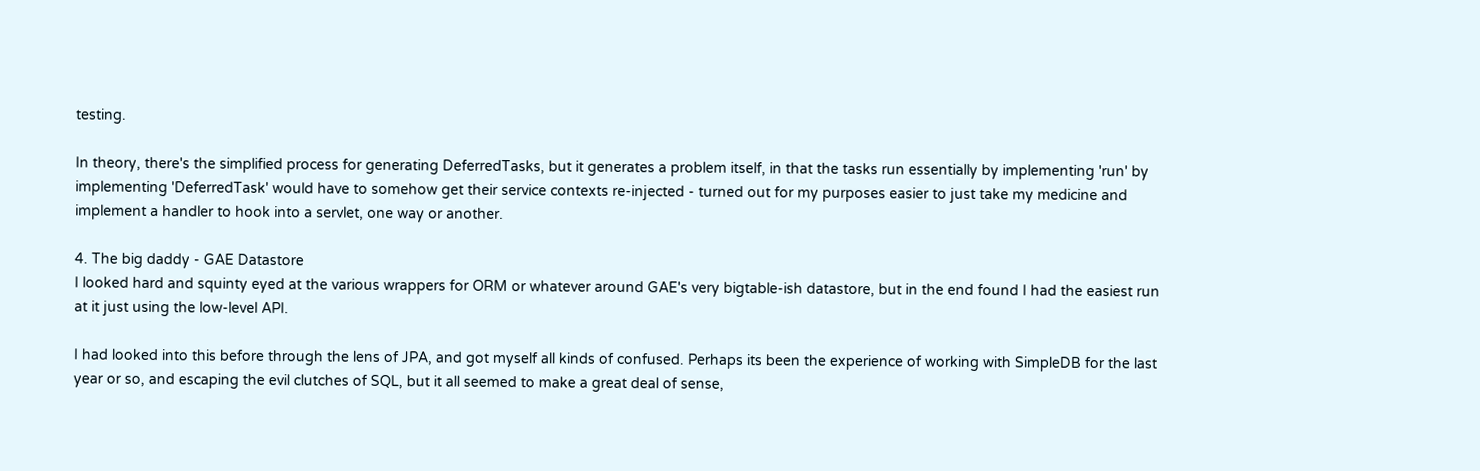testing.

In theory, there's the simplified process for generating DeferredTasks, but it generates a problem itself, in that the tasks run essentially by implementing 'run' by implementing 'DeferredTask' would have to somehow get their service contexts re-injected - turned out for my purposes easier to just take my medicine and implement a handler to hook into a servlet, one way or another.

4. The big daddy - GAE Datastore
I looked hard and squinty eyed at the various wrappers for ORM or whatever around GAE's very bigtable-ish datastore, but in the end found I had the easiest run at it just using the low-level API.

I had looked into this before through the lens of JPA, and got myself all kinds of confused. Perhaps its been the experience of working with SimpleDB for the last year or so, and escaping the evil clutches of SQL, but it all seemed to make a great deal of sense,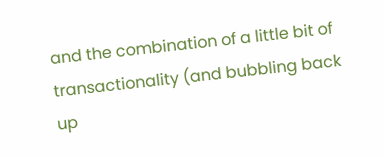and the combination of a little bit of transactionality (and bubbling back up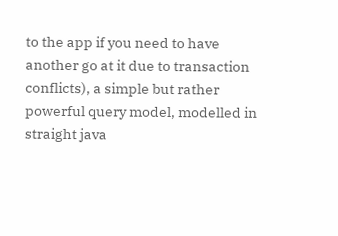to the app if you need to have another go at it due to transaction conflicts), a simple but rather powerful query model, modelled in straight java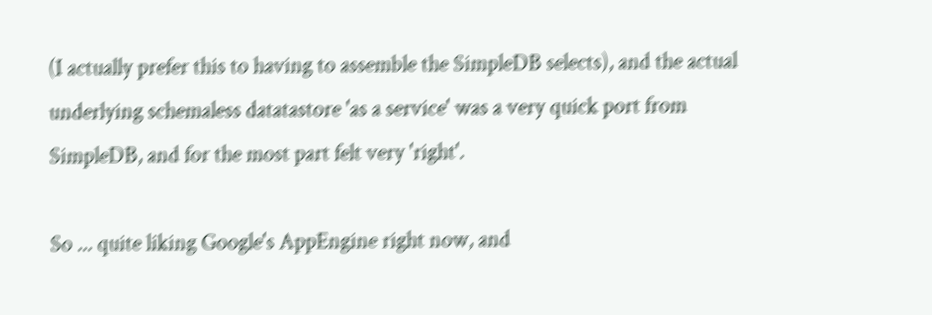(I actually prefer this to having to assemble the SimpleDB selects), and the actual underlying schemaless datatastore 'as a service' was a very quick port from SimpleDB, and for the most part felt very 'right'.

So ... quite liking Google's AppEngine right now, and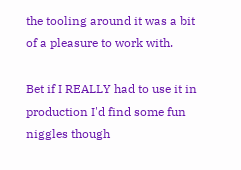the tooling around it was a bit of a pleasure to work with.

Bet if I REALLY had to use it in production I'd find some fun niggles though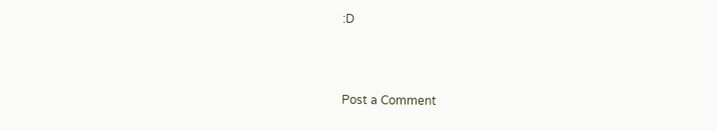:D



Post a Comment